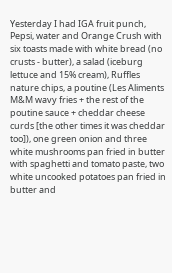Yesterday I had IGA fruit punch, Pepsi, water and Orange Crush with six toasts made with white bread (no crusts - butter), a salad (iceburg lettuce and 15% cream), Ruffles nature chips, a poutine (Les Aliments M&M wavy fries + the rest of the poutine sauce + cheddar cheese curds [the other times it was cheddar too]), one green onion and three white mushrooms pan fried in butter with spaghetti and tomato paste, two white uncooked potatoes pan fried in butter and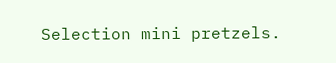Selection mini pretzels.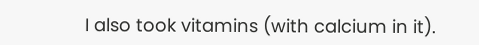I also took vitamins (with calcium in it).